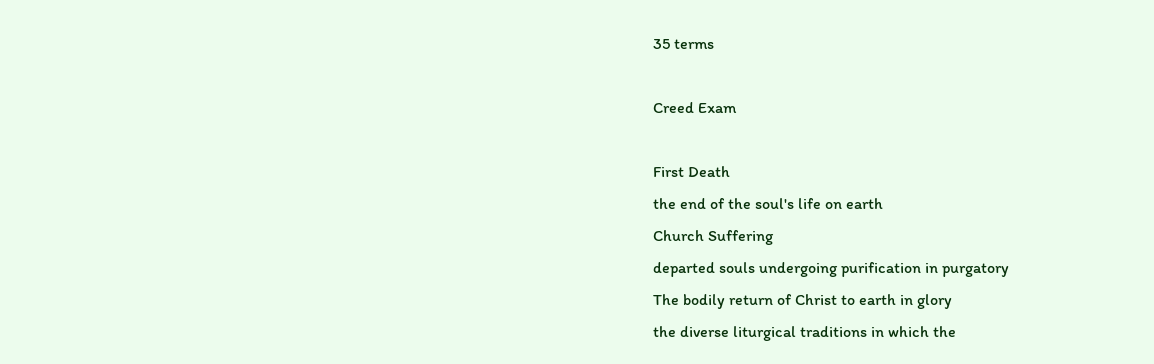35 terms

Creed Exam

First Death
the end of the soul's life on earth
Church Suffering
departed souls undergoing purification in purgatory
The bodily return of Christ to earth in glory
the diverse liturgical traditions in which the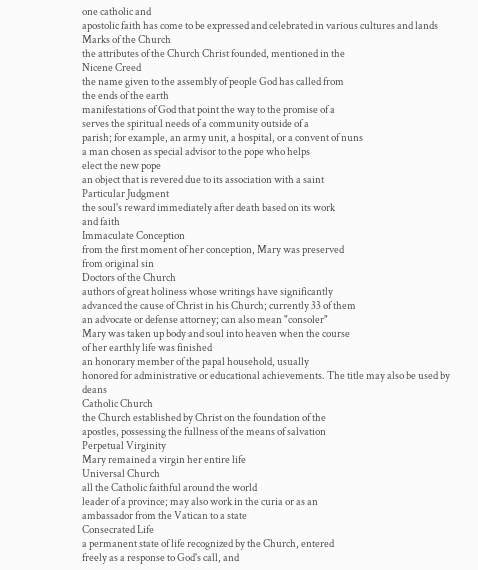one catholic and
apostolic faith has come to be expressed and celebrated in various cultures and lands
Marks of the Church
the attributes of the Church Christ founded, mentioned in the
Nicene Creed
the name given to the assembly of people God has called from
the ends of the earth
manifestations of God that point the way to the promise of a
serves the spiritual needs of a community outside of a
parish; for example, an army unit, a hospital, or a convent of nuns
a man chosen as special advisor to the pope who helps
elect the new pope
an object that is revered due to its association with a saint
Particular Judgment
the soul's reward immediately after death based on its work
and faith
Immaculate Conception
from the first moment of her conception, Mary was preserved
from original sin
Doctors of the Church
authors of great holiness whose writings have significantly
advanced the cause of Christ in his Church; currently 33 of them
an advocate or defense attorney; can also mean "consoler"
Mary was taken up body and soul into heaven when the course
of her earthly life was finished
an honorary member of the papal household, usually
honored for administrative or educational achievements. The title may also be used by deans
Catholic Church
the Church established by Christ on the foundation of the
apostles, possessing the fullness of the means of salvation
Perpetual Virginity
Mary remained a virgin her entire life
Universal Church
all the Catholic faithful around the world
leader of a province; may also work in the curia or as an
ambassador from the Vatican to a state
Consecrated Life
a permanent state of life recognized by the Church, entered
freely as a response to God's call, and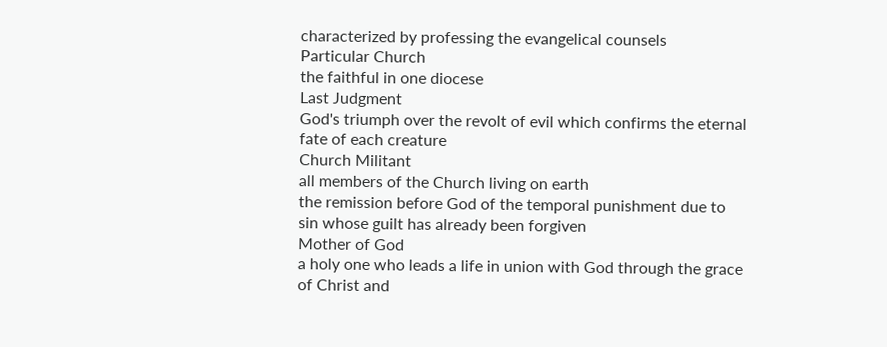characterized by professing the evangelical counsels
Particular Church
the faithful in one diocese
Last Judgment
God's triumph over the revolt of evil which confirms the eternal
fate of each creature
Church Militant
all members of the Church living on earth
the remission before God of the temporal punishment due to
sin whose guilt has already been forgiven
Mother of God
a holy one who leads a life in union with God through the grace
of Christ and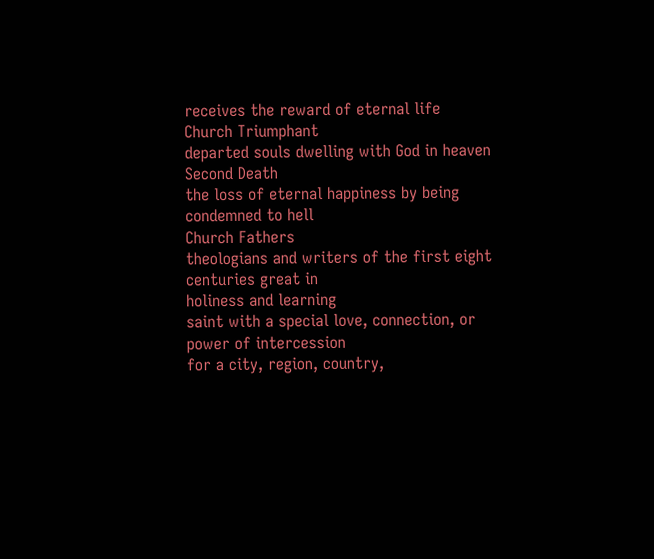receives the reward of eternal life
Church Triumphant
departed souls dwelling with God in heaven
Second Death
the loss of eternal happiness by being condemned to hell
Church Fathers
theologians and writers of the first eight centuries great in
holiness and learning
saint with a special love, connection, or power of intercession
for a city, region, country,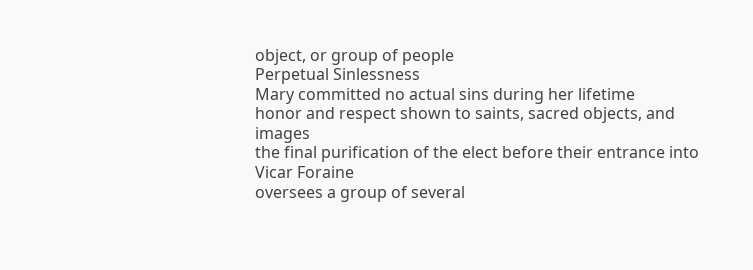object, or group of people
Perpetual Sinlessness
Mary committed no actual sins during her lifetime
honor and respect shown to saints, sacred objects, and images
the final purification of the elect before their entrance into
Vicar Foraine
oversees a group of several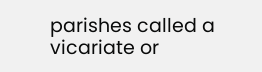parishes called a vicariate or